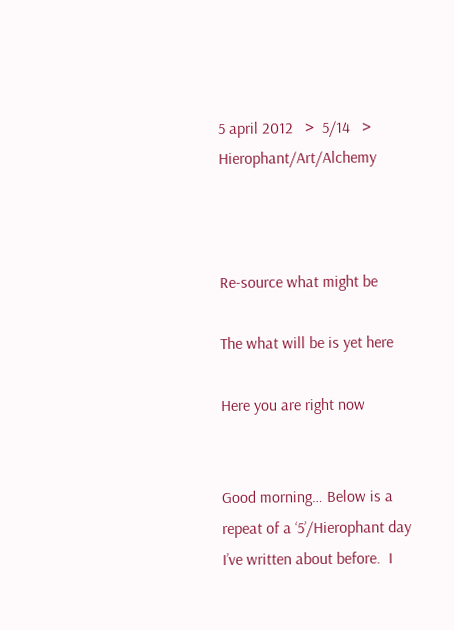5 april 2012   >  5/14   >   Hierophant/Art/Alchemy



Re-source what might be

The what will be is yet here

Here you are right now


Good morning… Below is a repeat of a ‘5’/Hierophant day I’ve written about before.  I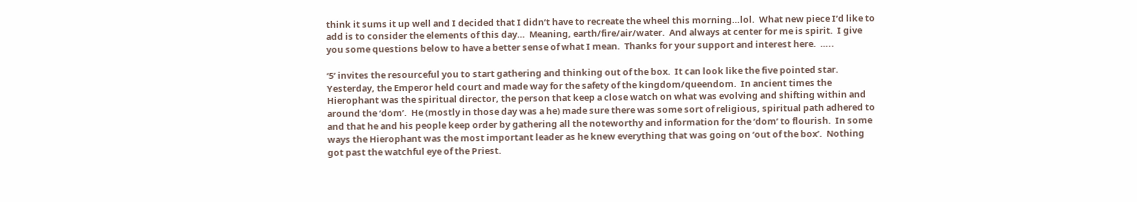think it sums it up well and I decided that I didn’t have to recreate the wheel this morning…lol.  What new piece I’d like to add is to consider the elements of this day…  Meaning, earth/fire/air/water.  And always at center for me is spirit.  I give you some questions below to have a better sense of what I mean.  Thanks for your support and interest here.  …..

‘5’ invites the resourceful you to start gathering and thinking out of the box.  It can look like the five pointed star.  Yesterday, the Emperor held court and made way for the safety of the kingdom/queendom.  In ancient times the Hierophant was the spiritual director, the person that keep a close watch on what was evolving and shifting within and around the ‘dom’.  He (mostly in those day was a he) made sure there was some sort of religious, spiritual path adhered to and that he and his people keep order by gathering all the noteworthy and information for the ‘dom’ to flourish.  In some ways the Hierophant was the most important leader as he knew everything that was going on ‘out of the box’.  Nothing got past the watchful eye of the Priest.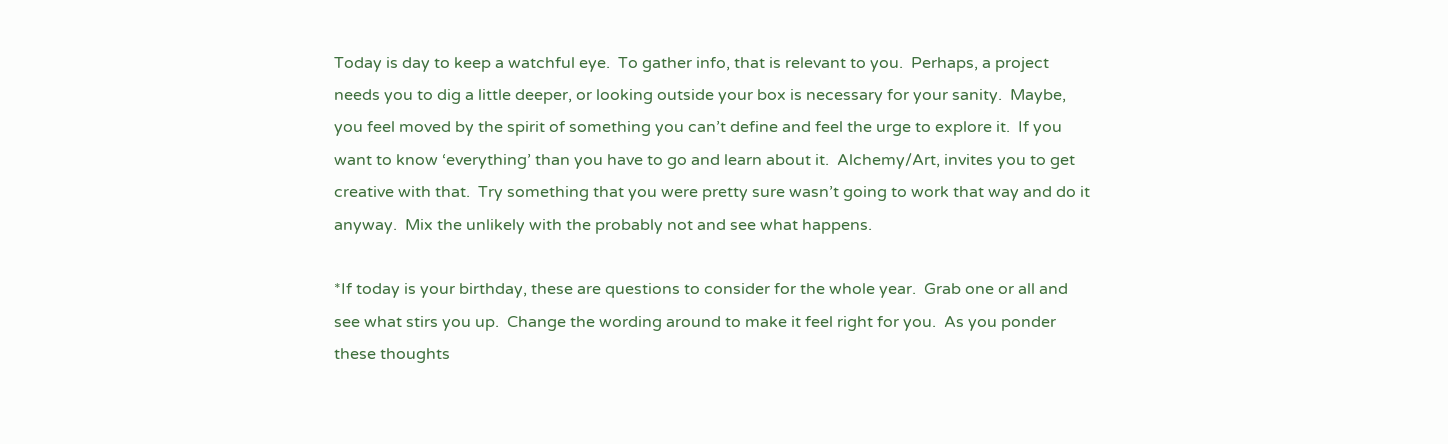Today is day to keep a watchful eye.  To gather info, that is relevant to you.  Perhaps, a project needs you to dig a little deeper, or looking outside your box is necessary for your sanity.  Maybe, you feel moved by the spirit of something you can’t define and feel the urge to explore it.  If you want to know ‘everything’ than you have to go and learn about it.  Alchemy/Art, invites you to get creative with that.  Try something that you were pretty sure wasn’t going to work that way and do it anyway.  Mix the unlikely with the probably not and see what happens.

*If today is your birthday, these are questions to consider for the whole year.  Grab one or all and see what stirs you up.  Change the wording around to make it feel right for you.  As you ponder these thoughts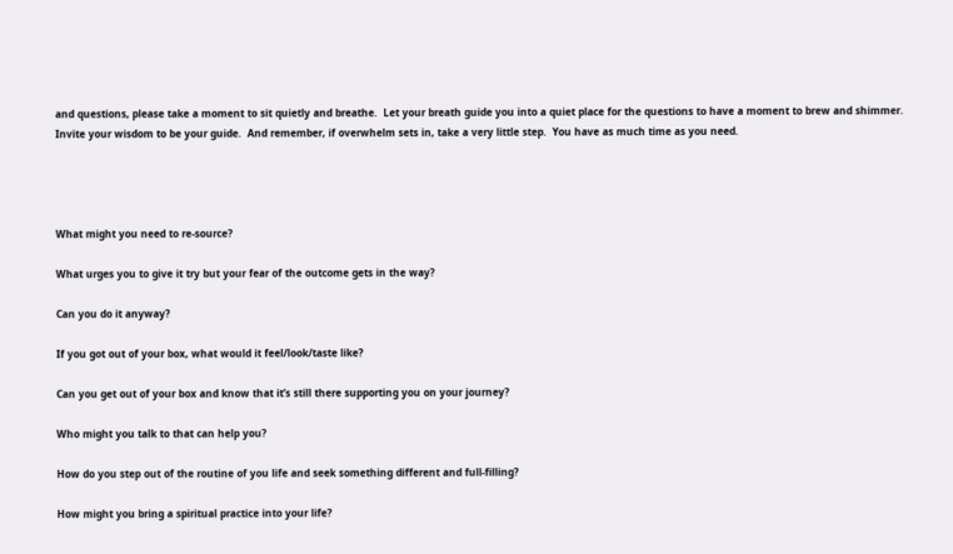and questions, please take a moment to sit quietly and breathe.  Let your breath guide you into a quiet place for the questions to have a moment to brew and shimmer.  Invite your wisdom to be your guide.  And remember, if overwhelm sets in, take a very little step.  You have as much time as you need.




What might you need to re-source?

What urges you to give it try but your fear of the outcome gets in the way?

Can you do it anyway?

If you got out of your box, what would it feel/look/taste like?

Can you get out of your box and know that it’s still there supporting you on your journey?

Who might you talk to that can help you?

How do you step out of the routine of you life and seek something different and full-filling?

How might you bring a spiritual practice into your life?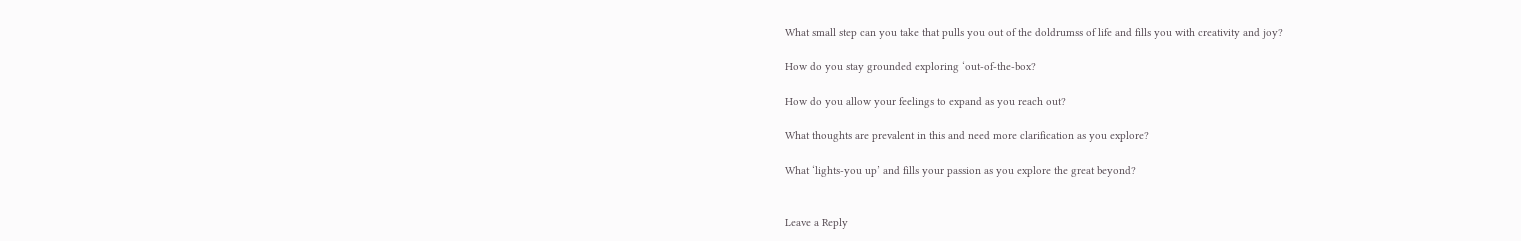What small step can you take that pulls you out of the doldrumss of life and fills you with creativity and joy?

How do you stay grounded exploring ‘out-of-the-box?

How do you allow your feelings to expand as you reach out?

What thoughts are prevalent in this and need more clarification as you explore?

What ‘lights-you up’ and fills your passion as you explore the great beyond?


Leave a Reply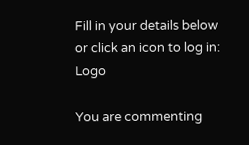Fill in your details below or click an icon to log in: Logo

You are commenting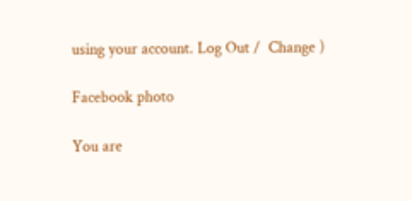using your account. Log Out /  Change )

Facebook photo

You are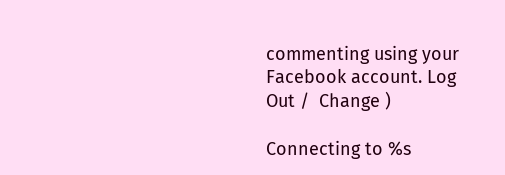commenting using your Facebook account. Log Out /  Change )

Connecting to %s